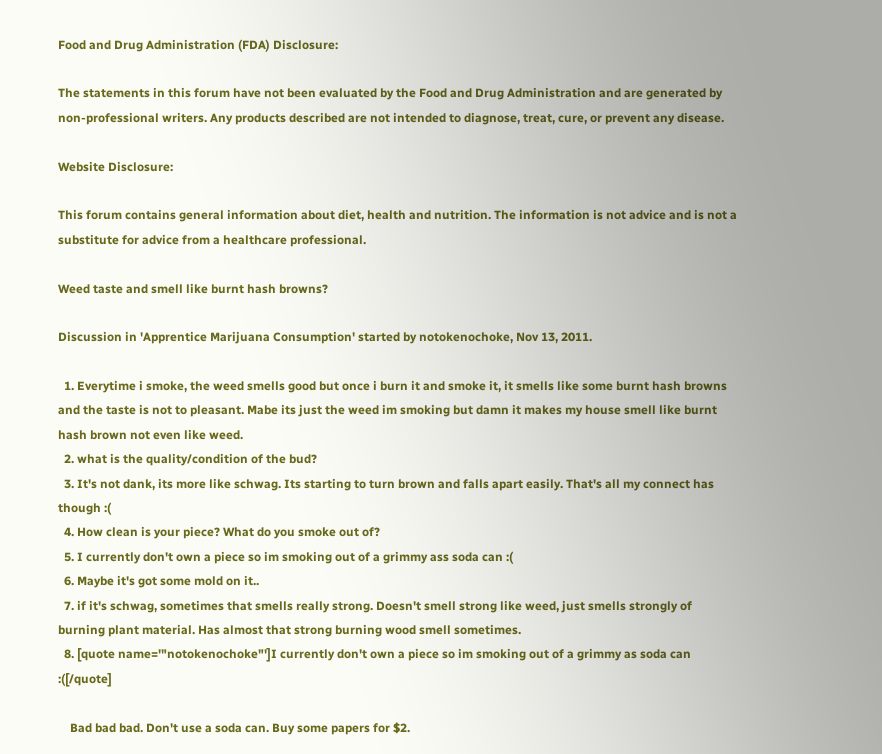Food and Drug Administration (FDA) Disclosure:

The statements in this forum have not been evaluated by the Food and Drug Administration and are generated by non-professional writers. Any products described are not intended to diagnose, treat, cure, or prevent any disease.

Website Disclosure:

This forum contains general information about diet, health and nutrition. The information is not advice and is not a substitute for advice from a healthcare professional.

Weed taste and smell like burnt hash browns?

Discussion in 'Apprentice Marijuana Consumption' started by notokenochoke, Nov 13, 2011.

  1. Everytime i smoke, the weed smells good but once i burn it and smoke it, it smells like some burnt hash browns and the taste is not to pleasant. Mabe its just the weed im smoking but damn it makes my house smell like burnt hash brown not even like weed.
  2. what is the quality/condition of the bud?
  3. It's not dank, its more like schwag. Its starting to turn brown and falls apart easily. That's all my connect has though :(
  4. How clean is your piece? What do you smoke out of?
  5. I currently don't own a piece so im smoking out of a grimmy ass soda can :(
  6. Maybe it's got some mold on it..
  7. if it's schwag, sometimes that smells really strong. Doesn't smell strong like weed, just smells strongly of burning plant material. Has almost that strong burning wood smell sometimes.
  8. [quote name='"notokenochoke"']I currently don't own a piece so im smoking out of a grimmy as soda can :([/quote]

    Bad bad bad. Don't use a soda can. Buy some papers for $2.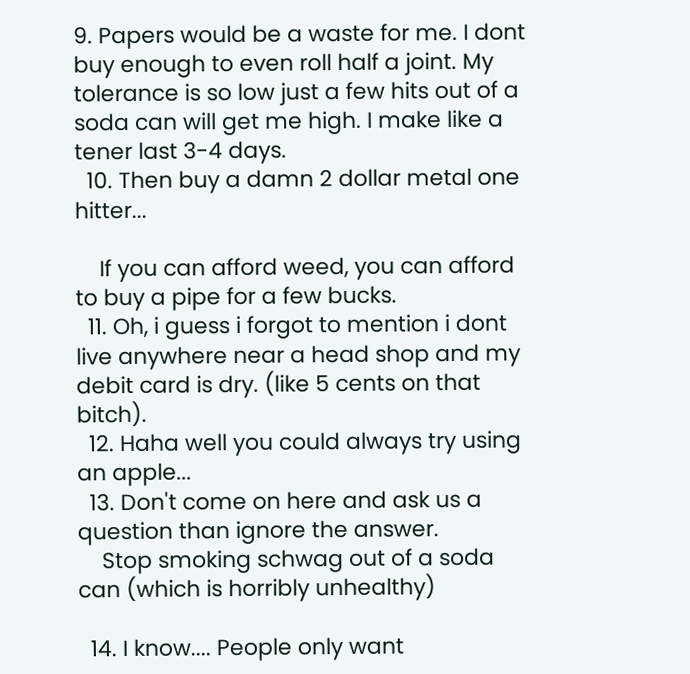9. Papers would be a waste for me. I dont buy enough to even roll half a joint. My tolerance is so low just a few hits out of a soda can will get me high. I make like a tener last 3-4 days.
  10. Then buy a damn 2 dollar metal one hitter...

    If you can afford weed, you can afford to buy a pipe for a few bucks.
  11. Oh, i guess i forgot to mention i dont live anywhere near a head shop and my debit card is dry. (like 5 cents on that bitch).
  12. Haha well you could always try using an apple...
  13. Don't come on here and ask us a question than ignore the answer.
    Stop smoking schwag out of a soda can (which is horribly unhealthy)

  14. I know.... People only want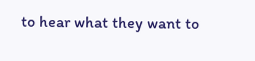to hear what they want to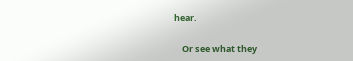hear.

    Or see what they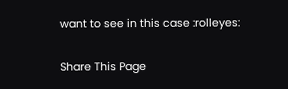want to see in this case :rolleyes:

Share This Page